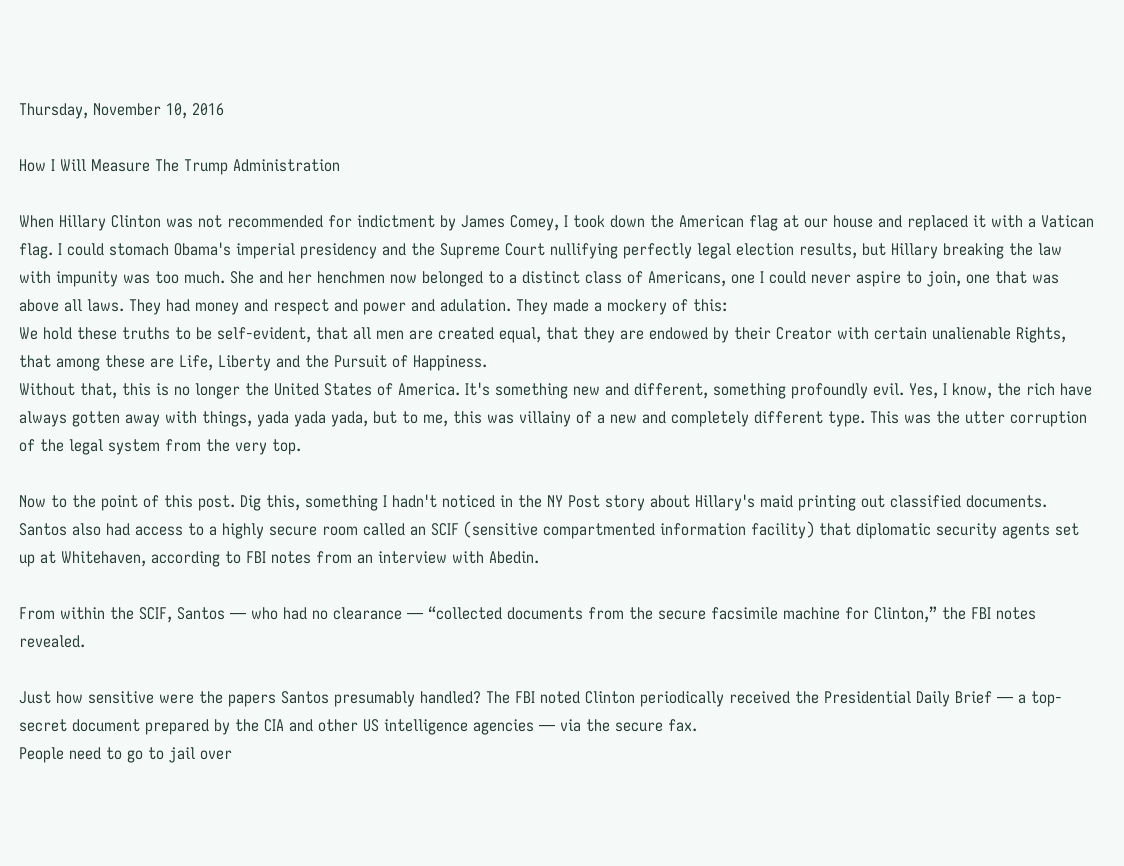Thursday, November 10, 2016

How I Will Measure The Trump Administration

When Hillary Clinton was not recommended for indictment by James Comey, I took down the American flag at our house and replaced it with a Vatican flag. I could stomach Obama's imperial presidency and the Supreme Court nullifying perfectly legal election results, but Hillary breaking the law with impunity was too much. She and her henchmen now belonged to a distinct class of Americans, one I could never aspire to join, one that was above all laws. They had money and respect and power and adulation. They made a mockery of this:
We hold these truths to be self-evident, that all men are created equal, that they are endowed by their Creator with certain unalienable Rights, that among these are Life, Liberty and the Pursuit of Happiness.
Without that, this is no longer the United States of America. It's something new and different, something profoundly evil. Yes, I know, the rich have always gotten away with things, yada yada yada, but to me, this was villainy of a new and completely different type. This was the utter corruption of the legal system from the very top.

Now to the point of this post. Dig this, something I hadn't noticed in the NY Post story about Hillary's maid printing out classified documents.
Santos also had access to a highly secure room called an SCIF (sensitive compartmented information facility) that diplomatic security agents set up at Whitehaven, according to FBI notes from an interview with Abedin.

From within the SCIF, Santos — who had no clearance — “collected documents from the secure facsimile machine for Clinton,” the FBI notes revealed.

Just how sensitive were the papers Santos presumably handled? The FBI noted Clinton periodically received the Presidential Daily Brief — a top-secret document prepared by the CIA and other US intelligence agencies — via the secure fax.
People need to go to jail over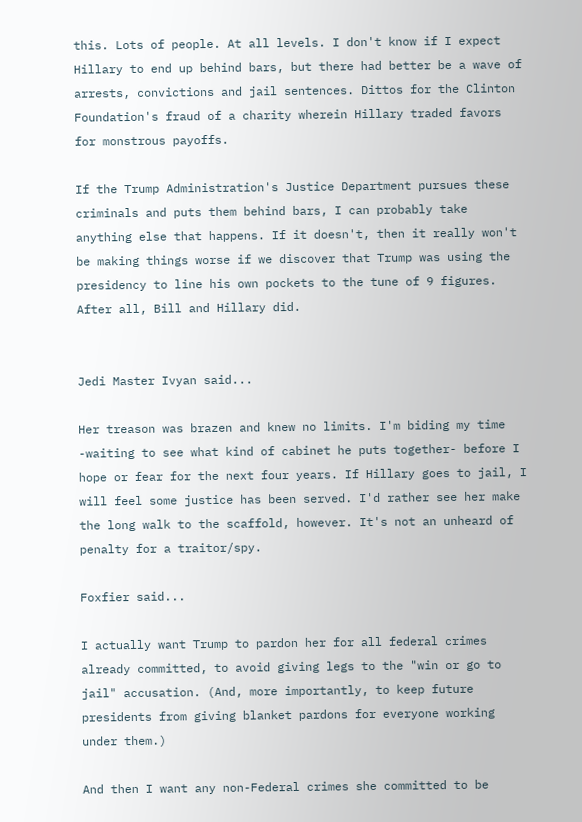this. Lots of people. At all levels. I don't know if I expect Hillary to end up behind bars, but there had better be a wave of arrests, convictions and jail sentences. Dittos for the Clinton Foundation's fraud of a charity wherein Hillary traded favors for monstrous payoffs.

If the Trump Administration's Justice Department pursues these criminals and puts them behind bars, I can probably take anything else that happens. If it doesn't, then it really won't be making things worse if we discover that Trump was using the presidency to line his own pockets to the tune of 9 figures. After all, Bill and Hillary did.


Jedi Master Ivyan said...

Her treason was brazen and knew no limits. I'm biding my time -waiting to see what kind of cabinet he puts together- before I hope or fear for the next four years. If Hillary goes to jail, I will feel some justice has been served. I'd rather see her make the long walk to the scaffold, however. It's not an unheard of penalty for a traitor/spy.

Foxfier said...

I actually want Trump to pardon her for all federal crimes already committed, to avoid giving legs to the "win or go to jail" accusation. (And, more importantly, to keep future presidents from giving blanket pardons for everyone working under them.)

And then I want any non-Federal crimes she committed to be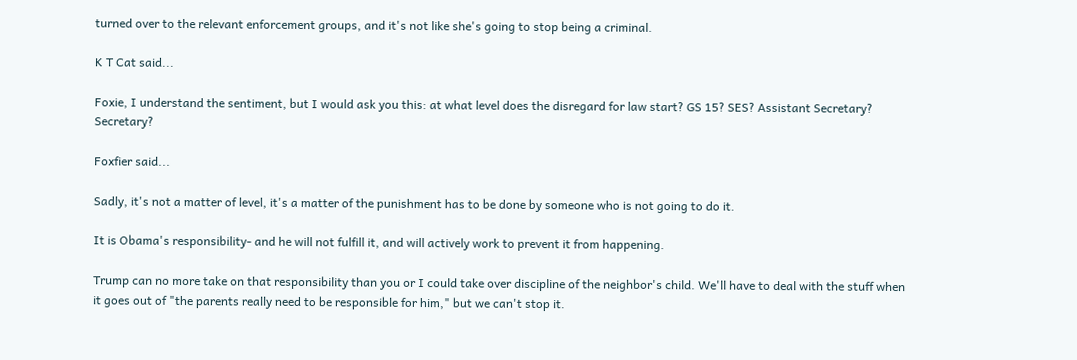turned over to the relevant enforcement groups, and it's not like she's going to stop being a criminal.

K T Cat said...

Foxie, I understand the sentiment, but I would ask you this: at what level does the disregard for law start? GS 15? SES? Assistant Secretary? Secretary?

Foxfier said...

Sadly, it's not a matter of level, it's a matter of the punishment has to be done by someone who is not going to do it.

It is Obama's responsibility- and he will not fulfill it, and will actively work to prevent it from happening.

Trump can no more take on that responsibility than you or I could take over discipline of the neighbor's child. We'll have to deal with the stuff when it goes out of "the parents really need to be responsible for him," but we can't stop it.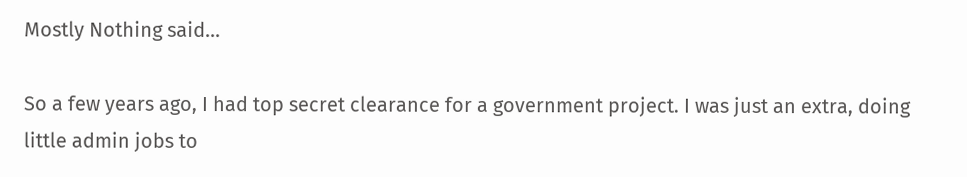Mostly Nothing said...

So a few years ago, I had top secret clearance for a government project. I was just an extra, doing little admin jobs to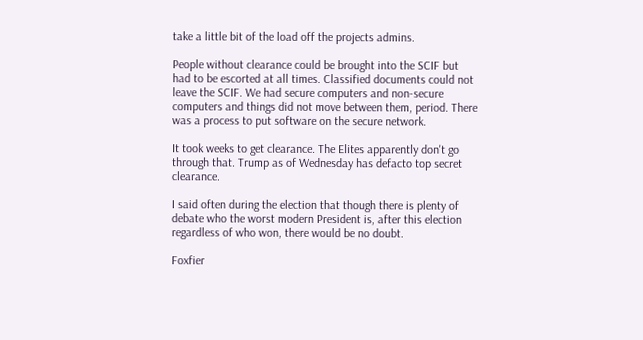take a little bit of the load off the projects admins.

People without clearance could be brought into the SCIF but had to be escorted at all times. Classified documents could not leave the SCIF. We had secure computers and non-secure computers and things did not move between them, period. There was a process to put software on the secure network.

It took weeks to get clearance. The Elites apparently don't go through that. Trump as of Wednesday has defacto top secret clearance.

I said often during the election that though there is plenty of debate who the worst modern President is, after this election regardless of who won, there would be no doubt.

Foxfier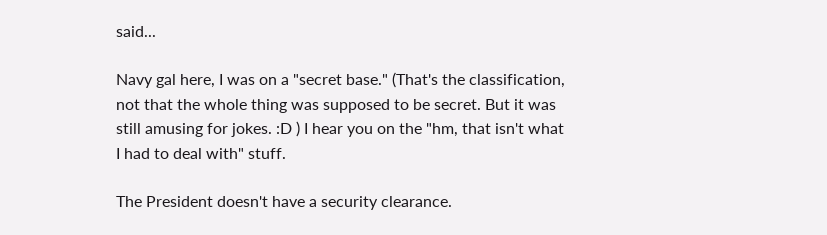said...

Navy gal here, I was on a "secret base." (That's the classification, not that the whole thing was supposed to be secret. But it was still amusing for jokes. :D ) I hear you on the "hm, that isn't what I had to deal with" stuff.

The President doesn't have a security clearance.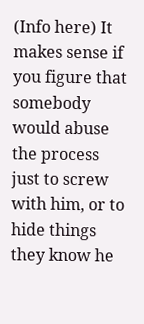(Info here) It makes sense if you figure that somebody would abuse the process just to screw with him, or to hide things they know he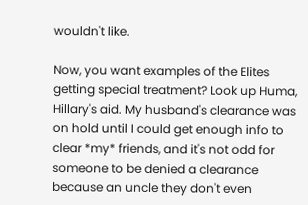wouldn't like.

Now, you want examples of the Elites getting special treatment? Look up Huma, Hillary's aid. My husband's clearance was on hold until I could get enough info to clear *my* friends, and it's not odd for someone to be denied a clearance because an uncle they don't even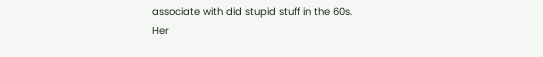associate with did stupid stuff in the 60s.
Her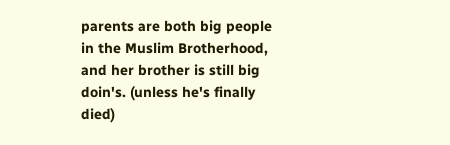parents are both big people in the Muslim Brotherhood, and her brother is still big doin's. (unless he's finally died)